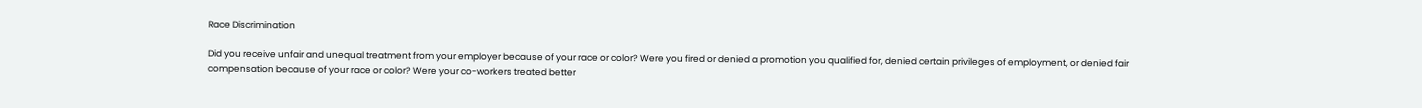Race Discrimination

Did you receive unfair and unequal treatment from your employer because of your race or color? Were you fired or denied a promotion you qualified for, denied certain privileges of employment, or denied fair compensation because of your race or color? Were your co-workers treated better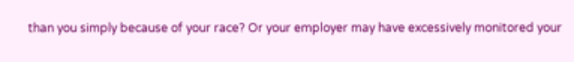than you simply because of your race? Or your employer may have excessively monitored your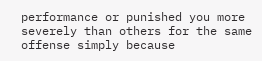performance or punished you more severely than others for the same offense simply because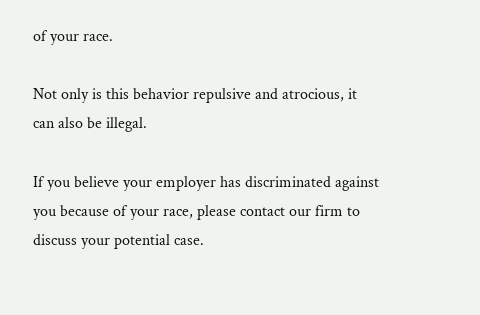of your race.

Not only is this behavior repulsive and atrocious, it can also be illegal.

If you believe your employer has discriminated against you because of your race, please contact our firm to discuss your potential case.